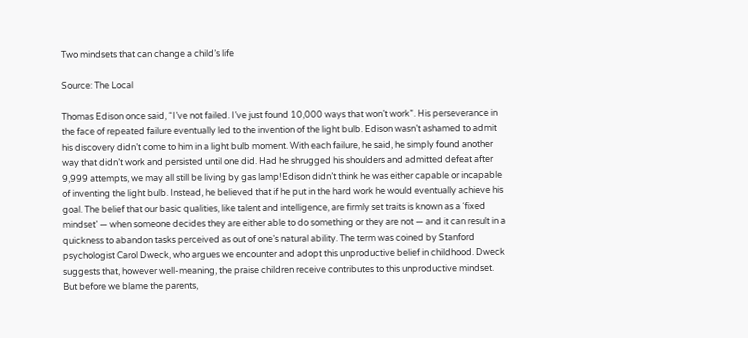Two mindsets that can change a child’s life

Source: The Local

Thomas Edison once said, “I’ve not failed. I’ve just found 10,000 ways that won’t work”. His perseverance in the face of repeated failure eventually led to the invention of the light bulb. Edison wasn’t ashamed to admit his discovery didn’t come to him in a light bulb moment. With each failure, he said, he simply found another way that didn’t work and persisted until one did. Had he shrugged his shoulders and admitted defeat after 9,999 attempts, we may all still be living by gas lamp!Edison didn’t think he was either capable or incapable of inventing the light bulb. Instead, he believed that if he put in the hard work he would eventually achieve his goal. The belief that our basic qualities, like talent and intelligence, are firmly set traits is known as a ‘fixed mindset’ — when someone decides they are either able to do something or they are not — and it can result in a quickness to abandon tasks perceived as out of one’s natural ability. The term was coined by Stanford psychologist Carol Dweck, who argues we encounter and adopt this unproductive belief in childhood. Dweck suggests that, however well-meaning, the praise children receive contributes to this unproductive mindset. But before we blame the parents,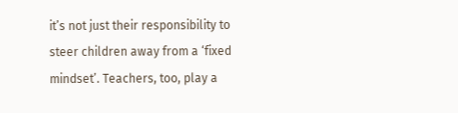it’s not just their responsibility to steer children away from a ‘fixed mindset’. Teachers, too, play a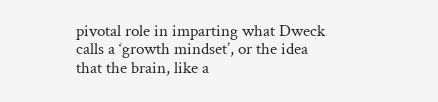pivotal role in imparting what Dweck calls a ‘growth mindset’, or the idea that the brain, like a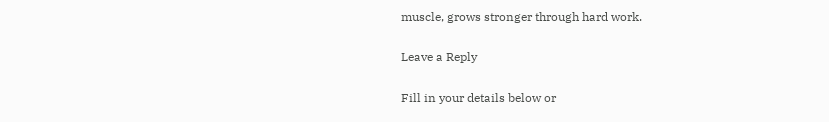muscle, grows stronger through hard work.

Leave a Reply

Fill in your details below or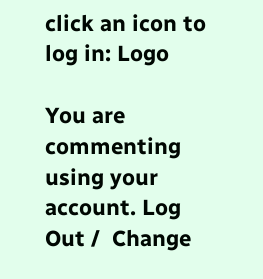click an icon to log in: Logo

You are commenting using your account. Log Out /  Change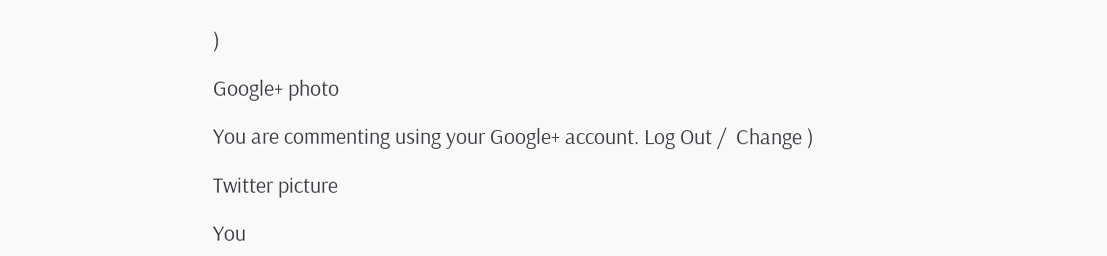)

Google+ photo

You are commenting using your Google+ account. Log Out /  Change )

Twitter picture

You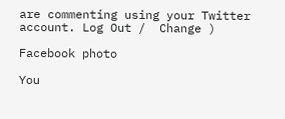are commenting using your Twitter account. Log Out /  Change )

Facebook photo

You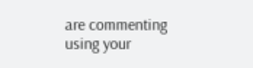are commenting using your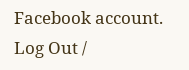Facebook account. Log Out /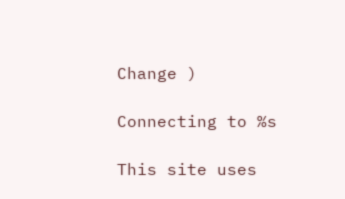Change )

Connecting to %s

This site uses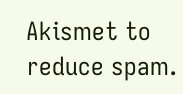Akismet to reduce spam.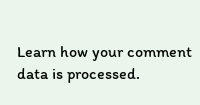Learn how your comment data is processed.